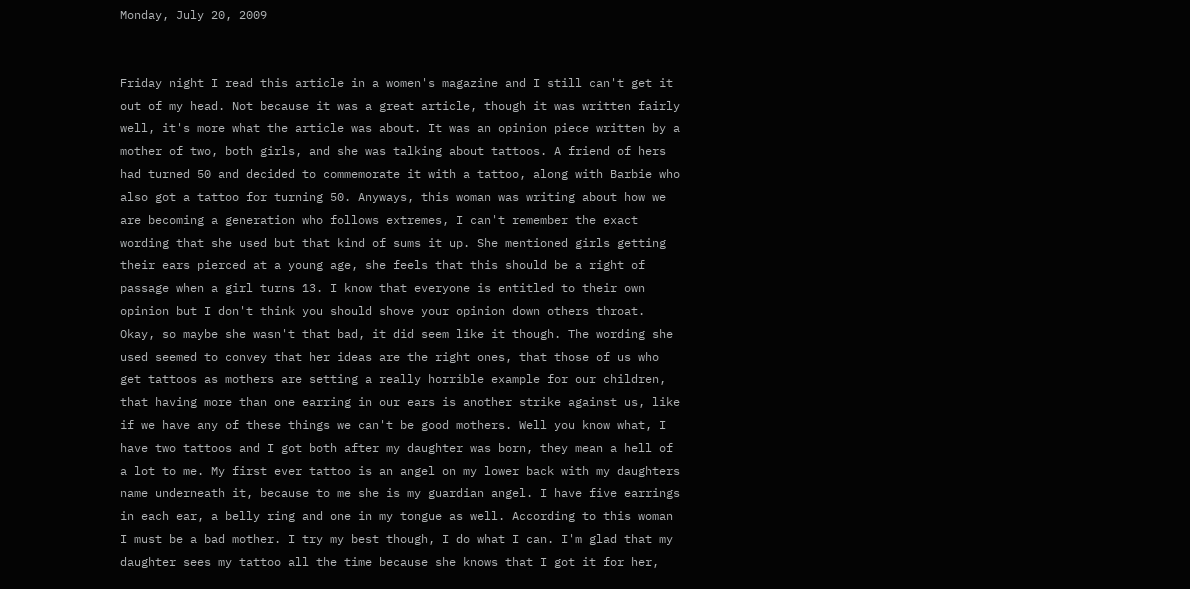Monday, July 20, 2009


Friday night I read this article in a women's magazine and I still can't get it out of my head. Not because it was a great article, though it was written fairly well, it's more what the article was about. It was an opinion piece written by a mother of two, both girls, and she was talking about tattoos. A friend of hers had turned 50 and decided to commemorate it with a tattoo, along with Barbie who also got a tattoo for turning 50. Anyways, this woman was writing about how we are becoming a generation who follows extremes, I can't remember the exact wording that she used but that kind of sums it up. She mentioned girls getting their ears pierced at a young age, she feels that this should be a right of passage when a girl turns 13. I know that everyone is entitled to their own opinion but I don't think you should shove your opinion down others throat. Okay, so maybe she wasn't that bad, it did seem like it though. The wording she used seemed to convey that her ideas are the right ones, that those of us who get tattoos as mothers are setting a really horrible example for our children, that having more than one earring in our ears is another strike against us, like if we have any of these things we can't be good mothers. Well you know what, I have two tattoos and I got both after my daughter was born, they mean a hell of a lot to me. My first ever tattoo is an angel on my lower back with my daughters name underneath it, because to me she is my guardian angel. I have five earrings in each ear, a belly ring and one in my tongue as well. According to this woman I must be a bad mother. I try my best though, I do what I can. I'm glad that my daughter sees my tattoo all the time because she knows that I got it for her,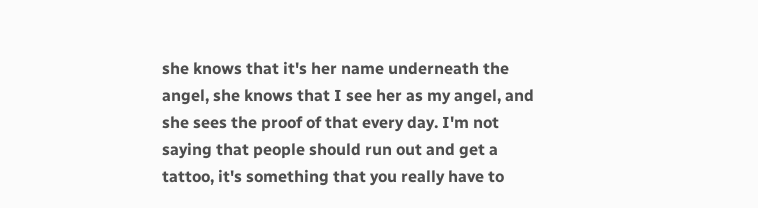she knows that it's her name underneath the angel, she knows that I see her as my angel, and she sees the proof of that every day. I'm not saying that people should run out and get a tattoo, it's something that you really have to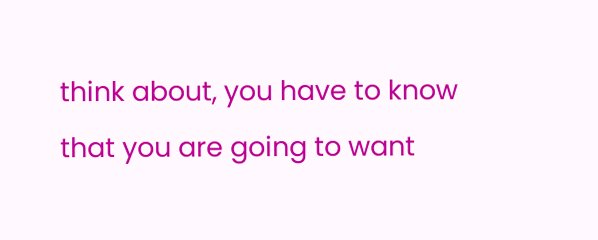think about, you have to know that you are going to want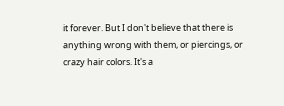it forever. But I don't believe that there is anything wrong with them, or piercings, or crazy hair colors. It's a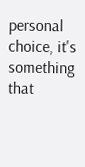personal choice, it's something that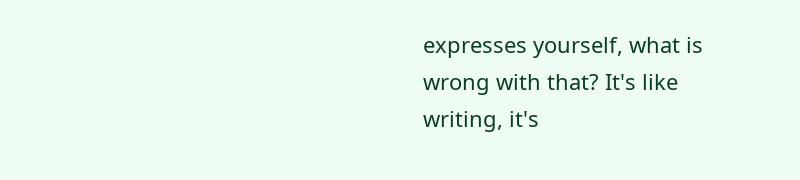expresses yourself, what is wrong with that? It's like writing, it's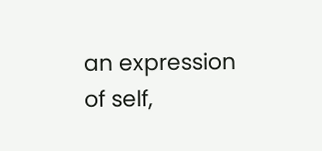an expression of self,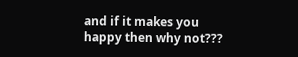and if it makes you happy then why not???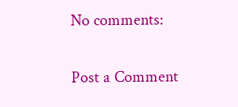No comments:

Post a Comment